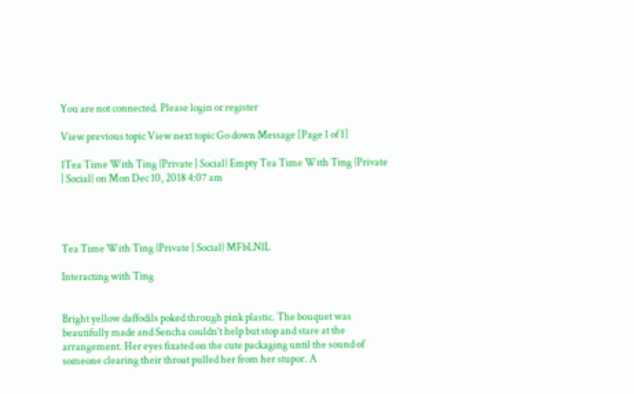You are not connected. Please login or register

View previous topic View next topic Go down Message [Page 1 of 1]

1Tea Time With Ting {Private | Social} Empty Tea Time With Ting {Private | Social} on Mon Dec 10, 2018 4:07 am




Tea Time With Ting {Private | Social} MFbLNlL

Interacting with Ting


Bright yellow daffodils poked through pink plastic. The bouquet was beautifully made and Sencha couldn’t help but stop and stare at the arrangement. Her eyes fixated on the cute packaging until the sound of someone clearing their throat pulled her from her stupor. A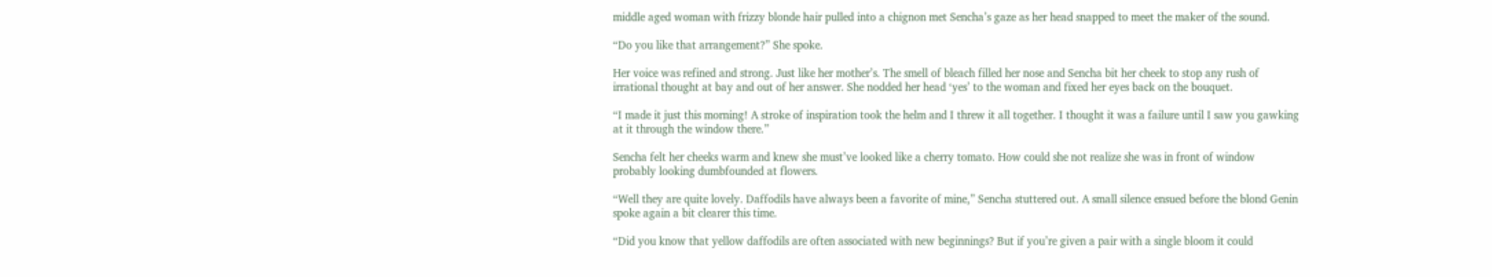middle aged woman with frizzy blonde hair pulled into a chignon met Sencha’s gaze as her head snapped to meet the maker of the sound.

“Do you like that arrangement?” She spoke.

Her voice was refined and strong. Just like her mother’s. The smell of bleach filled her nose and Sencha bit her cheek to stop any rush of irrational thought at bay and out of her answer. She nodded her head ‘yes’ to the woman and fixed her eyes back on the bouquet.

“I made it just this morning! A stroke of inspiration took the helm and I threw it all together. I thought it was a failure until I saw you gawking at it through the window there.”

Sencha felt her cheeks warm and knew she must’ve looked like a cherry tomato. How could she not realize she was in front of window probably looking dumbfounded at flowers.

“Well they are quite lovely. Daffodils have always been a favorite of mine,” Sencha stuttered out. A small silence ensued before the blond Genin spoke again a bit clearer this time.

“Did you know that yellow daffodils are often associated with new beginnings? But if you’re given a pair with a single bloom it could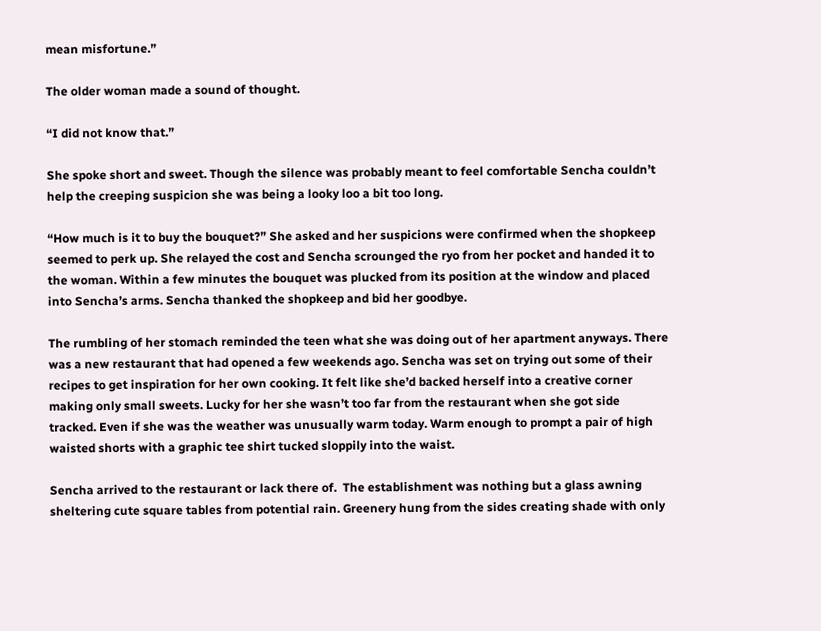mean misfortune.”

The older woman made a sound of thought.

“I did not know that.”

She spoke short and sweet. Though the silence was probably meant to feel comfortable Sencha couldn’t help the creeping suspicion she was being a looky loo a bit too long.

“How much is it to buy the bouquet?” She asked and her suspicions were confirmed when the shopkeep seemed to perk up. She relayed the cost and Sencha scrounged the ryo from her pocket and handed it to the woman. Within a few minutes the bouquet was plucked from its position at the window and placed into Sencha’s arms. Sencha thanked the shopkeep and bid her goodbye.

The rumbling of her stomach reminded the teen what she was doing out of her apartment anyways. There was a new restaurant that had opened a few weekends ago. Sencha was set on trying out some of their recipes to get inspiration for her own cooking. It felt like she’d backed herself into a creative corner making only small sweets. Lucky for her she wasn’t too far from the restaurant when she got side tracked. Even if she was the weather was unusually warm today. Warm enough to prompt a pair of high waisted shorts with a graphic tee shirt tucked sloppily into the waist.

Sencha arrived to the restaurant or lack there of.  The establishment was nothing but a glass awning sheltering cute square tables from potential rain. Greenery hung from the sides creating shade with only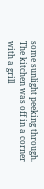some sunlight peeking through. The kitchen was off in a corner with a grill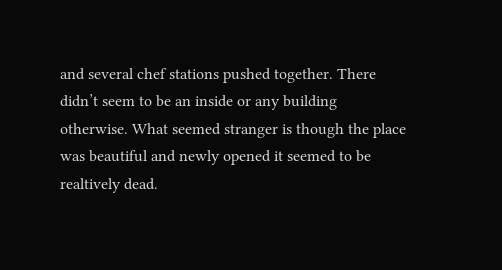and several chef stations pushed together. There didn’t seem to be an inside or any building otherwise. What seemed stranger is though the place was beautiful and newly opened it seemed to be realtively dead.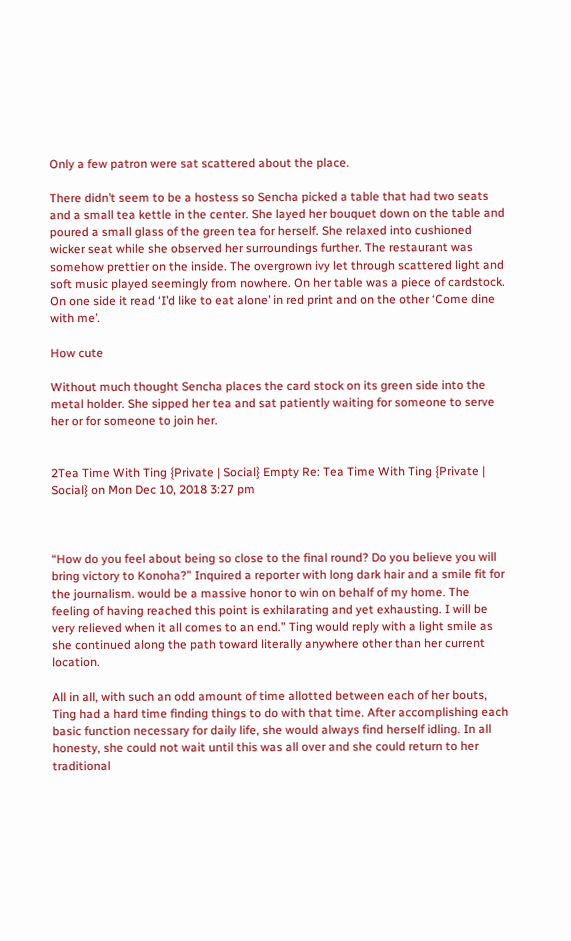Only a few patron were sat scattered about the place.

There didn’t seem to be a hostess so Sencha picked a table that had two seats and a small tea kettle in the center. She layed her bouquet down on the table and poured a small glass of the green tea for herself. She relaxed into cushioned wicker seat while she observed her surroundings further. The restaurant was somehow prettier on the inside. The overgrown ivy let through scattered light and soft music played seemingly from nowhere. On her table was a piece of cardstock. On one side it read ‘I’d like to eat alone’ in red print and on the other ‘Come dine with me’.

How cute

Without much thought Sencha places the card stock on its green side into the metal holder. She sipped her tea and sat patiently waiting for someone to serve her or for someone to join her.


2Tea Time With Ting {Private | Social} Empty Re: Tea Time With Ting {Private | Social} on Mon Dec 10, 2018 3:27 pm



“How do you feel about being so close to the final round? Do you believe you will bring victory to Konoha?” Inquired a reporter with long dark hair and a smile fit for the journalism. would be a massive honor to win on behalf of my home. The feeling of having reached this point is exhilarating and yet exhausting. I will be very relieved when it all comes to an end.” Ting would reply with a light smile as she continued along the path toward literally anywhere other than her current location.

All in all, with such an odd amount of time allotted between each of her bouts, Ting had a hard time finding things to do with that time. After accomplishing each basic function necessary for daily life, she would always find herself idling. In all honesty, she could not wait until this was all over and she could return to her traditional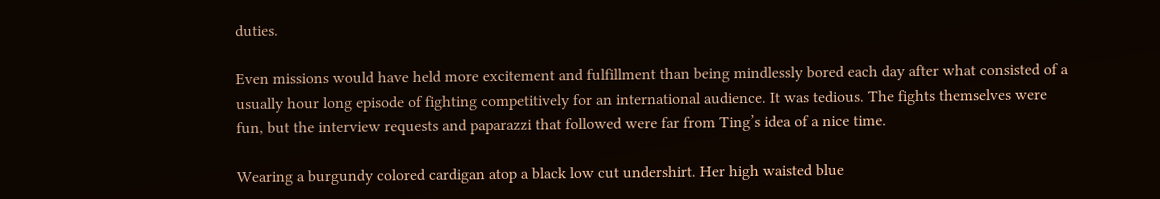duties.

Even missions would have held more excitement and fulfillment than being mindlessly bored each day after what consisted of a usually hour long episode of fighting competitively for an international audience. It was tedious. The fights themselves were fun, but the interview requests and paparazzi that followed were far from Ting’s idea of a nice time.

Wearing a burgundy colored cardigan atop a black low cut undershirt. Her high waisted blue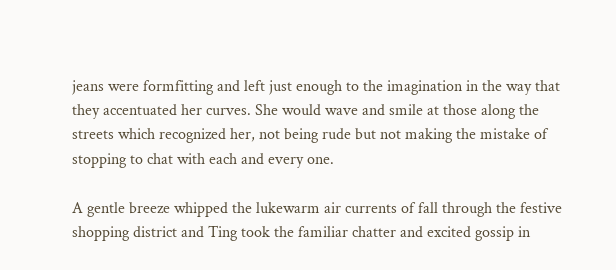jeans were formfitting and left just enough to the imagination in the way that they accentuated her curves. She would wave and smile at those along the streets which recognized her, not being rude but not making the mistake of stopping to chat with each and every one.

A gentle breeze whipped the lukewarm air currents of fall through the festive shopping district and Ting took the familiar chatter and excited gossip in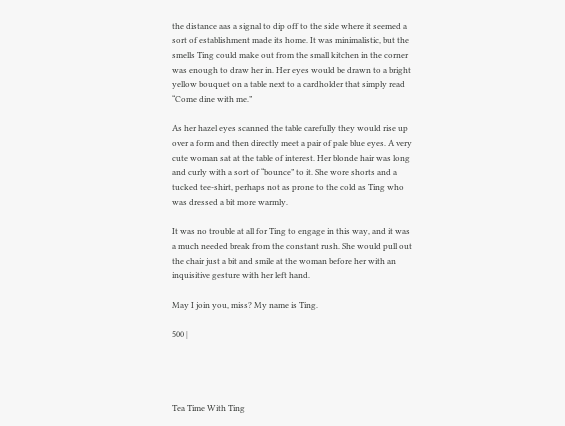the distance aas a signal to dip off to the side where it seemed a sort of establishment made its home. It was minimalistic, but the smells Ting could make out from the small kitchen in the corner was enough to draw her in. Her eyes would be drawn to a bright yellow bouquet on a table next to a cardholder that simply read “Come dine with me.”

As her hazel eyes scanned the table carefully they would rise up over a form and then directly meet a pair of pale blue eyes. A very cute woman sat at the table of interest. Her blonde hair was long and curly with a sort of “bounce” to it. She wore shorts and a tucked tee-shirt, perhaps not as prone to the cold as Ting who was dressed a bit more warmly.

It was no trouble at all for Ting to engage in this way, and it was a much needed break from the constant rush. She would pull out the chair just a bit and smile at the woman before her with an inquisitive gesture with her left hand.

May I join you, miss? My name is Ting.

500 |




Tea Time With Ting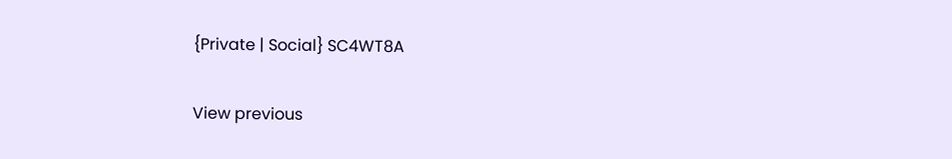{Private | Social} SC4WT8A

View previous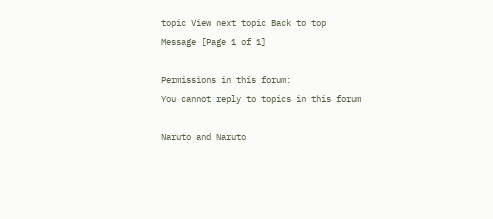topic View next topic Back to top Message [Page 1 of 1]

Permissions in this forum:
You cannot reply to topics in this forum

Naruto and Naruto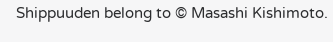Shippuuden belong to © Masashi Kishimoto.